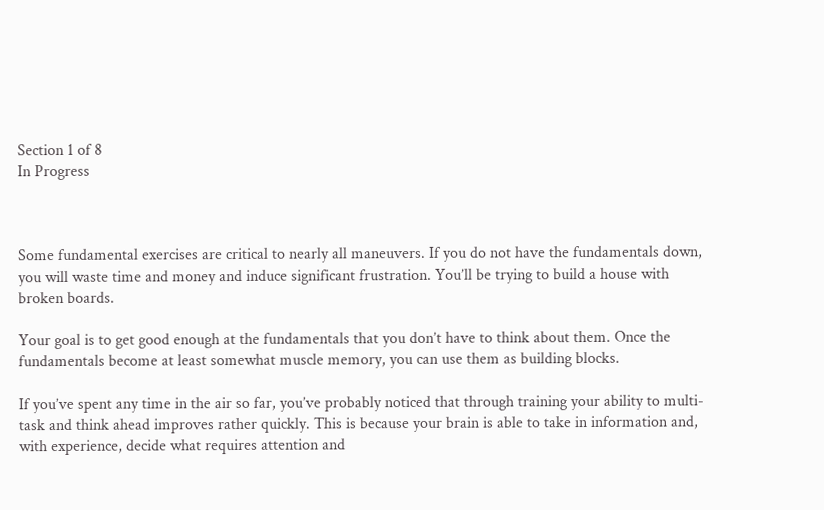Section 1 of 8
In Progress



Some fundamental exercises are critical to nearly all maneuvers. If you do not have the fundamentals down, you will waste time and money and induce significant frustration. You’ll be trying to build a house with broken boards.

Your goal is to get good enough at the fundamentals that you don’t have to think about them. Once the fundamentals become at least somewhat muscle memory, you can use them as building blocks.

If you’ve spent any time in the air so far, you’ve probably noticed that through training your ability to multi-task and think ahead improves rather quickly. This is because your brain is able to take in information and, with experience, decide what requires attention and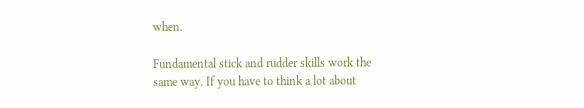when.

Fundamental stick and rudder skills work the same way. If you have to think a lot about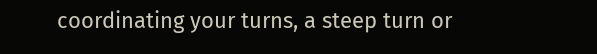coordinating your turns, a steep turn or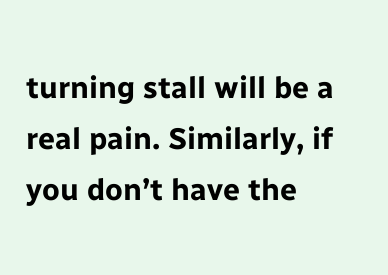turning stall will be a real pain. Similarly, if you don’t have the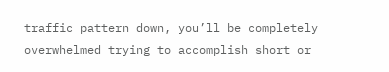traffic pattern down, you’ll be completely overwhelmed trying to accomplish short or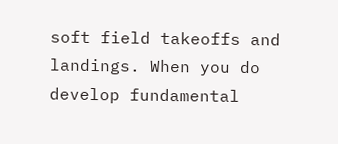soft field takeoffs and landings. When you do develop fundamental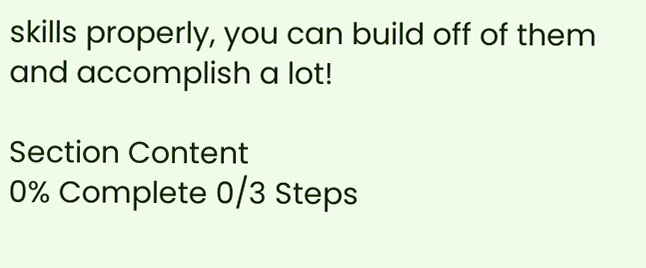skills properly, you can build off of them and accomplish a lot!

Section Content
0% Complete 0/3 Steps